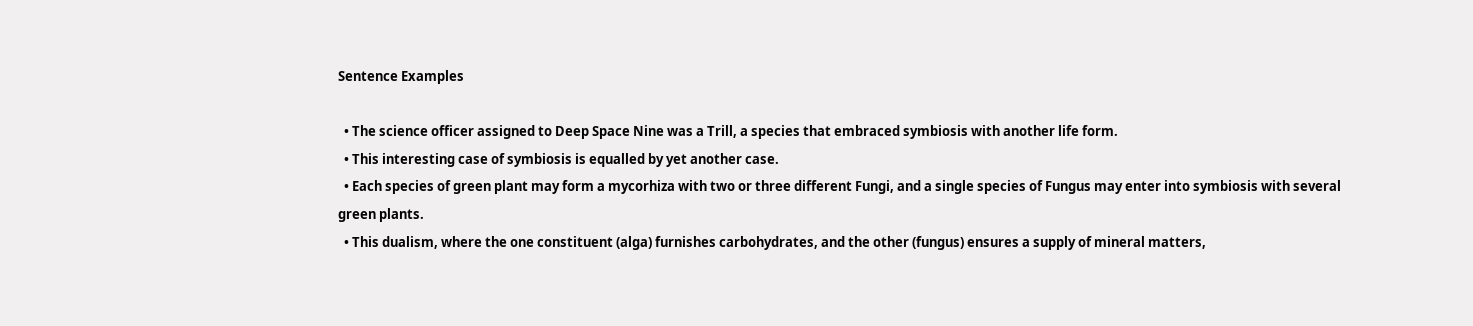Sentence Examples

  • The science officer assigned to Deep Space Nine was a Trill, a species that embraced symbiosis with another life form.
  • This interesting case of symbiosis is equalled by yet another case.
  • Each species of green plant may form a mycorhiza with two or three different Fungi, and a single species of Fungus may enter into symbiosis with several green plants.
  • This dualism, where the one constituent (alga) furnishes carbohydrates, and the other (fungus) ensures a supply of mineral matters,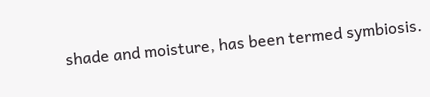shade and moisture, has been termed symbiosis.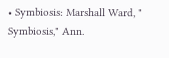• Symbiosis: Marshall Ward, " Symbiosis," Ann.